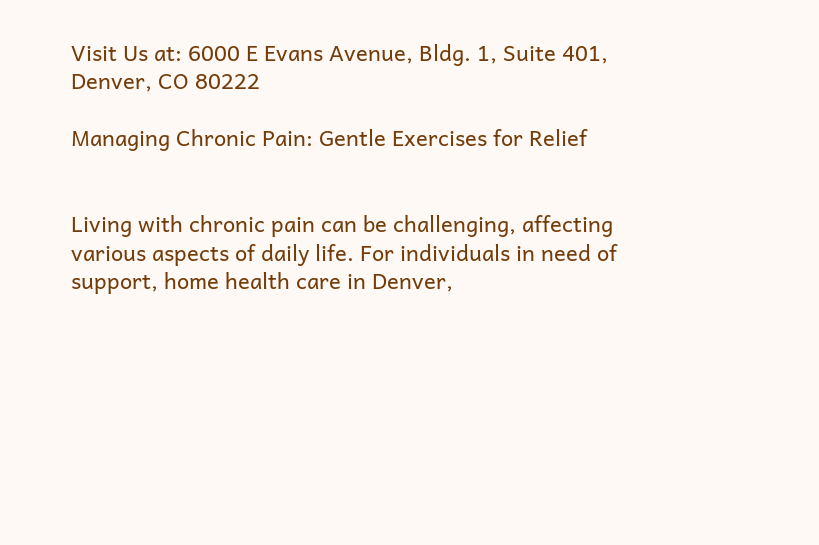Visit Us at: 6000 E Evans Avenue, Bldg. 1, Suite 401, Denver, CO 80222

Managing Chronic Pain: Gentle Exercises for Relief


Living with chronic pain can be challenging, affecting various aspects of daily life. For individuals in need of support, home health care in Denver,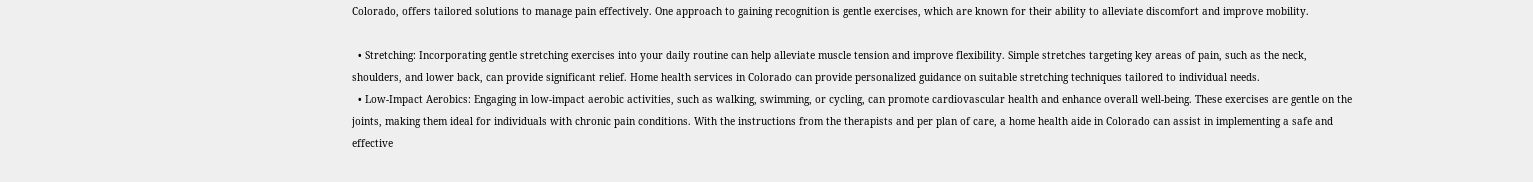Colorado, offers tailored solutions to manage pain effectively. One approach to gaining recognition is gentle exercises, which are known for their ability to alleviate discomfort and improve mobility.

  • Stretching: Incorporating gentle stretching exercises into your daily routine can help alleviate muscle tension and improve flexibility. Simple stretches targeting key areas of pain, such as the neck, shoulders, and lower back, can provide significant relief. Home health services in Colorado can provide personalized guidance on suitable stretching techniques tailored to individual needs.
  • Low-Impact Aerobics: Engaging in low-impact aerobic activities, such as walking, swimming, or cycling, can promote cardiovascular health and enhance overall well-being. These exercises are gentle on the joints, making them ideal for individuals with chronic pain conditions. With the instructions from the therapists and per plan of care, a home health aide in Colorado can assist in implementing a safe and effective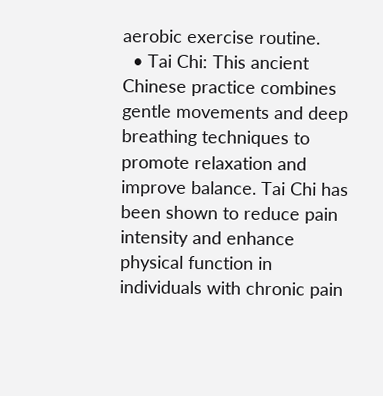aerobic exercise routine.
  • Tai Chi: This ancient Chinese practice combines gentle movements and deep breathing techniques to promote relaxation and improve balance. Tai Chi has been shown to reduce pain intensity and enhance physical function in individuals with chronic pain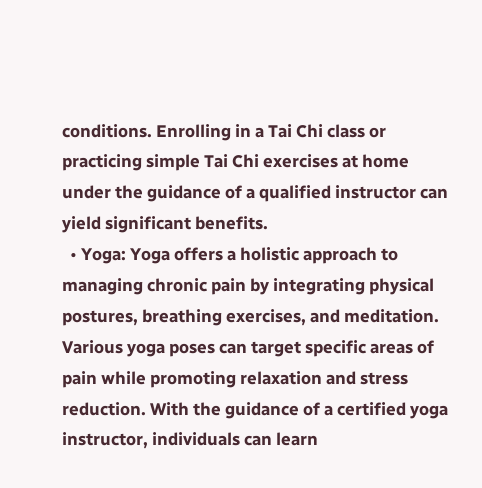conditions. Enrolling in a Tai Chi class or practicing simple Tai Chi exercises at home under the guidance of a qualified instructor can yield significant benefits.
  • Yoga: Yoga offers a holistic approach to managing chronic pain by integrating physical postures, breathing exercises, and meditation. Various yoga poses can target specific areas of pain while promoting relaxation and stress reduction. With the guidance of a certified yoga instructor, individuals can learn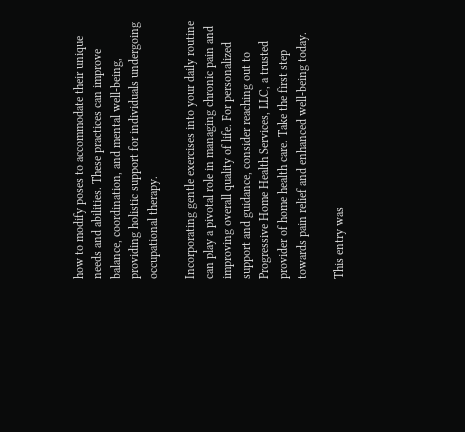how to modify poses to accommodate their unique needs and abilities. These practices can improve balance, coordination, and mental well-being, providing holistic support for individuals undergoing occupational therapy.

Incorporating gentle exercises into your daily routine can play a pivotal role in managing chronic pain and improving overall quality of life. For personalized support and guidance, consider reaching out to Progressive Home Health Services, LLC, a trusted provider of home health care. Take the first step towards pain relief and enhanced well-being today.

This entry was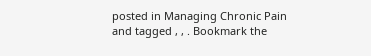posted in Managing Chronic Pain and tagged , , . Bookmark the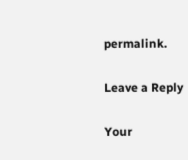permalink.

Leave a Reply

Your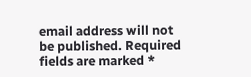email address will not be published. Required fields are marked *